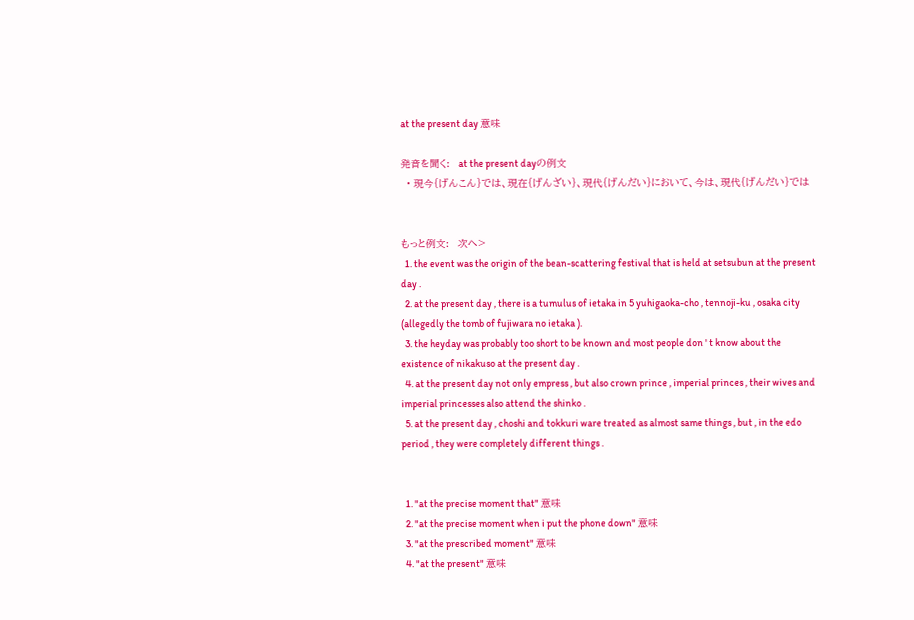at the present day 意味

発音を聞く:   at the present dayの例文
  • 現今{げんこん}では、現在{げんざい}、現代{げんだい}において、今は、現代{げんだい}では


もっと例文:   次へ>
  1. the event was the origin of the bean-scattering festival that is held at setsubun at the present day .
  2. at the present day , there is a tumulus of ietaka in 5 yuhigaoka-cho , tennoji-ku , osaka city (allegedly the tomb of fujiwara no ietaka ).
  3. the heyday was probably too short to be known and most people don ' t know about the existence of nikakuso at the present day .
  4. at the present day not only empress , but also crown prince , imperial princes , their wives and imperial princesses also attend the shinko .
  5. at the present day , choshi and tokkuri ware treated as almost same things , but , in the edo period , they were completely different things .


  1. "at the precise moment that" 意味
  2. "at the precise moment when i put the phone down" 意味
  3. "at the prescribed moment" 意味
  4. "at the present" 意味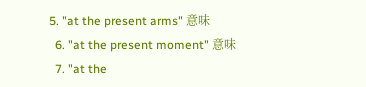5. "at the present arms" 意味
  6. "at the present moment" 意味
  7. "at the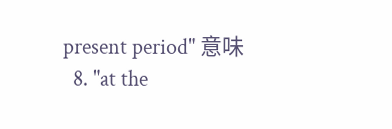present period" 意味
  8. "at the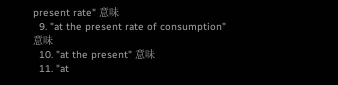present rate" 意味
  9. "at the present rate of consumption" 意味
  10. "at the present" 意味
  11. "at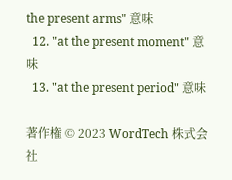the present arms" 意味
  12. "at the present moment" 意味
  13. "at the present period" 意味

著作権 © 2023 WordTech 株式会社